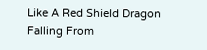Like A Red Shield Dragon Falling From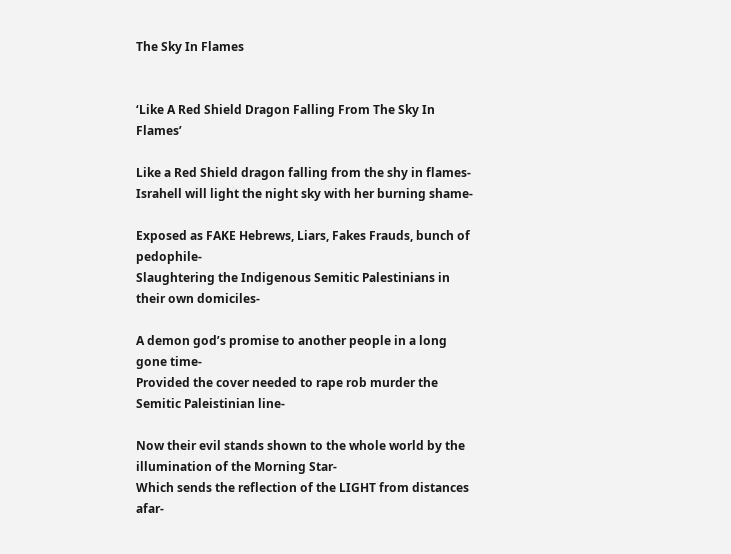The Sky In Flames


‘Like A Red Shield Dragon Falling From The Sky In Flames’

Like a Red Shield dragon falling from the shy in flames-
Israhell will light the night sky with her burning shame-

Exposed as FAKE Hebrews, Liars, Fakes Frauds, bunch of pedophile-
Slaughtering the Indigenous Semitic Palestinians in their own domiciles-

A demon god’s promise to another people in a long gone time-
Provided the cover needed to rape rob murder the Semitic Paleistinian line-

Now their evil stands shown to the whole world by the illumination of the Morning Star-
Which sends the reflection of the LIGHT from distances afar-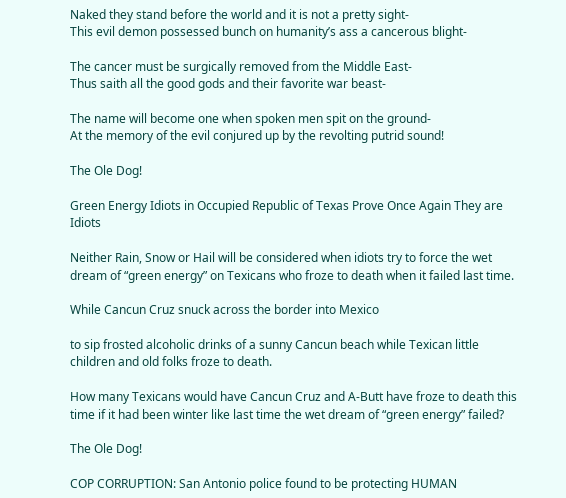Naked they stand before the world and it is not a pretty sight-
This evil demon possessed bunch on humanity’s ass a cancerous blight-

The cancer must be surgically removed from the Middle East-
Thus saith all the good gods and their favorite war beast-

The name will become one when spoken men spit on the ground-
At the memory of the evil conjured up by the revolting putrid sound!

The Ole Dog!

Green Energy Idiots in Occupied Republic of Texas Prove Once Again They are Idiots

Neither Rain, Snow or Hail will be considered when idiots try to force the wet dream of “green energy” on Texicans who froze to death when it failed last time.

While Cancun Cruz snuck across the border into Mexico

to sip frosted alcoholic drinks of a sunny Cancun beach while Texican little children and old folks froze to death.

How many Texicans would have Cancun Cruz and A-Butt have froze to death this time if it had been winter like last time the wet dream of “green energy” failed?

The Ole Dog!

COP CORRUPTION: San Antonio police found to be protecting HUMAN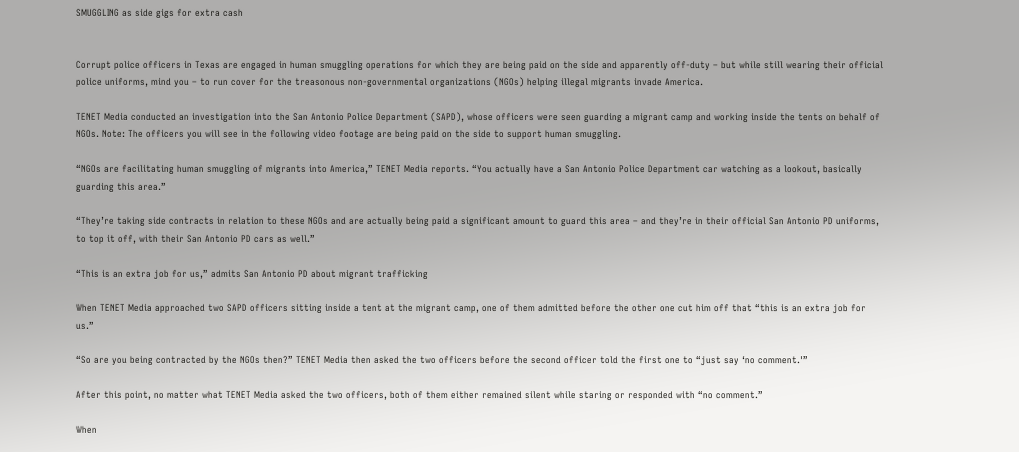SMUGGLING as side gigs for extra cash


Corrupt police officers in Texas are engaged in human smuggling operations for which they are being paid on the side and apparently off-duty – but while still wearing their official police uniforms, mind you – to run cover for the treasonous non-governmental organizations (NGOs) helping illegal migrants invade America.

TENET Media conducted an investigation into the San Antonio Police Department (SAPD), whose officers were seen guarding a migrant camp and working inside the tents on behalf of NGOs. Note: The officers you will see in the following video footage are being paid on the side to support human smuggling.

“NGOs are facilitating human smuggling of migrants into America,” TENET Media reports. “You actually have a San Antonio Police Department car watching as a lookout, basically guarding this area.”

“They’re taking side contracts in relation to these NGOs and are actually being paid a significant amount to guard this area – and they’re in their official San Antonio PD uniforms, to top it off, with their San Antonio PD cars as well.”

“This is an extra job for us,” admits San Antonio PD about migrant trafficking

When TENET Media approached two SAPD officers sitting inside a tent at the migrant camp, one of them admitted before the other one cut him off that “this is an extra job for us.”

“So are you being contracted by the NGOs then?” TENET Media then asked the two officers before the second officer told the first one to “just say ‘no comment.'”

After this point, no matter what TENET Media asked the two officers, both of them either remained silent while staring or responded with “no comment.”

When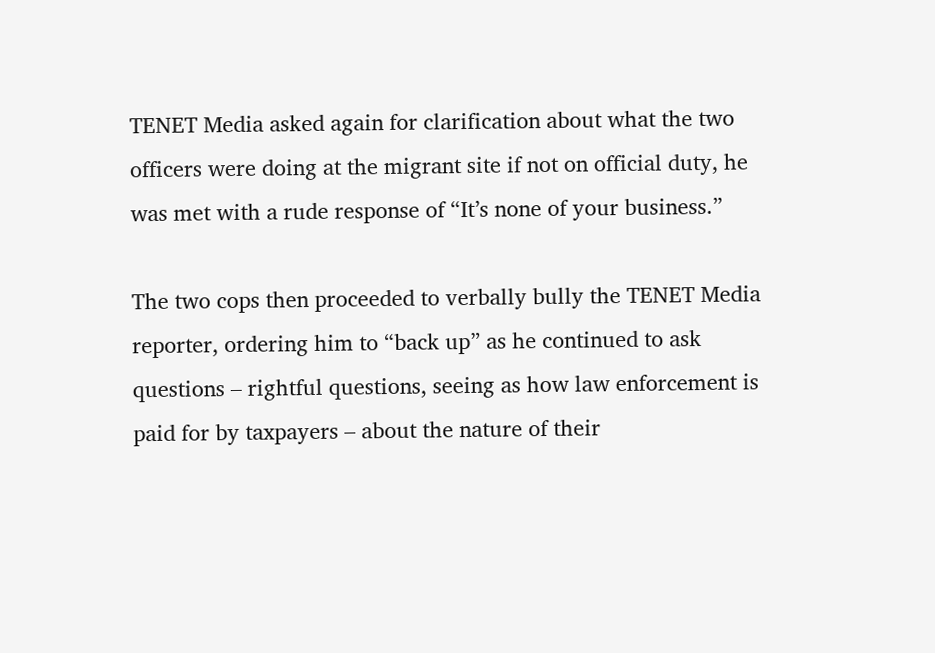TENET Media asked again for clarification about what the two officers were doing at the migrant site if not on official duty, he was met with a rude response of “It’s none of your business.”

The two cops then proceeded to verbally bully the TENET Media reporter, ordering him to “back up” as he continued to ask questions – rightful questions, seeing as how law enforcement is paid for by taxpayers – about the nature of their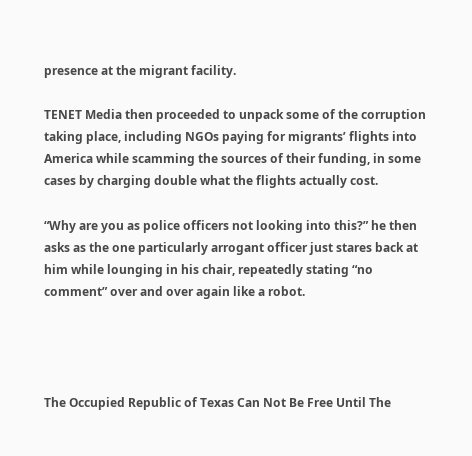presence at the migrant facility.

TENET Media then proceeded to unpack some of the corruption taking place, including NGOs paying for migrants’ flights into America while scamming the sources of their funding, in some cases by charging double what the flights actually cost.

“Why are you as police officers not looking into this?” he then asks as the one particularly arrogant officer just stares back at him while lounging in his chair, repeatedly stating “no comment” over and over again like a robot.




The Occupied Republic of Texas Can Not Be Free Until The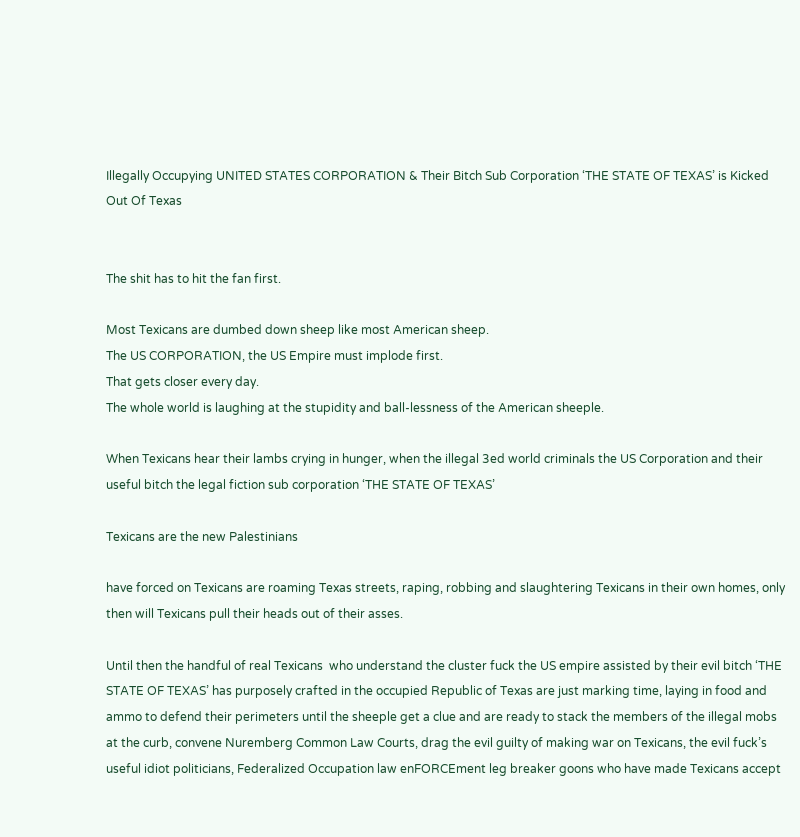Illegally Occupying UNITED STATES CORPORATION & Their Bitch Sub Corporation ‘THE STATE OF TEXAS’ is Kicked Out Of Texas


The shit has to hit the fan first.

Most Texicans are dumbed down sheep like most American sheep.
The US CORPORATION, the US Empire must implode first.
That gets closer every day.
The whole world is laughing at the stupidity and ball-lessness of the American sheeple.

When Texicans hear their lambs crying in hunger, when the illegal 3ed world criminals the US Corporation and their useful bitch the legal fiction sub corporation ‘THE STATE OF TEXAS’

Texicans are the new Palestinians

have forced on Texicans are roaming Texas streets, raping, robbing and slaughtering Texicans in their own homes, only then will Texicans pull their heads out of their asses.

Until then the handful of real Texicans  who understand the cluster fuck the US empire assisted by their evil bitch ‘THE STATE OF TEXAS’ has purposely crafted in the occupied Republic of Texas are just marking time, laying in food and ammo to defend their perimeters until the sheeple get a clue and are ready to stack the members of the illegal mobs at the curb, convene Nuremberg Common Law Courts, drag the evil guilty of making war on Texicans, the evil fuck’s useful idiot politicians, Federalized Occupation law enFORCEment leg breaker goons who have made Texicans accept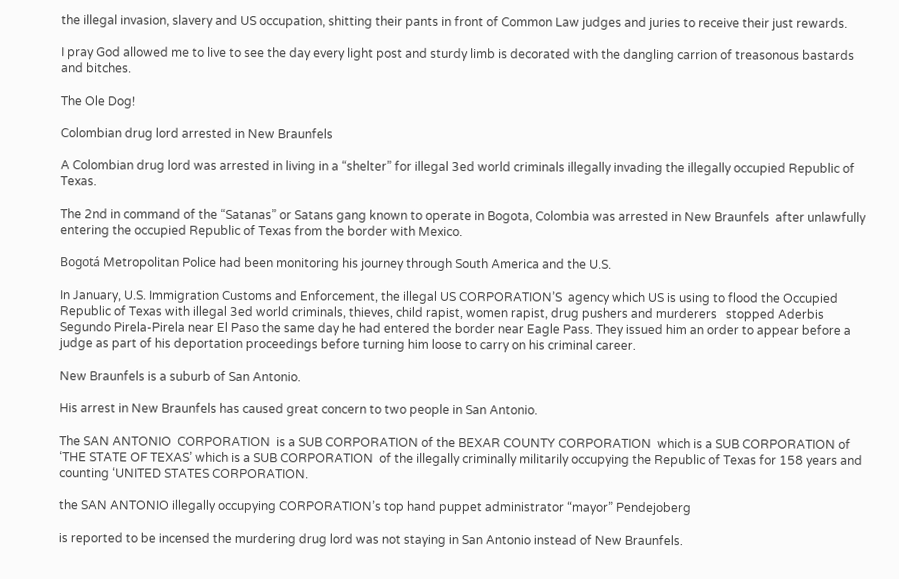the illegal invasion, slavery and US occupation, shitting their pants in front of Common Law judges and juries to receive their just rewards.

I pray God allowed me to live to see the day every light post and sturdy limb is decorated with the dangling carrion of treasonous bastards and bitches.

The Ole Dog!

Colombian drug lord arrested in New Braunfels

A Colombian drug lord was arrested in living in a “shelter” for illegal 3ed world criminals illegally invading the illegally occupied Republic of Texas.

The 2nd in command of the “Satanas” or Satans gang known to operate in Bogota, Colombia was arrested in New Braunfels  after unlawfully entering the occupied Republic of Texas from the border with Mexico.

Bogotá Metropolitan Police had been monitoring his journey through South America and the U.S.

In January, U.S. Immigration Customs and Enforcement, the illegal US CORPORATION’S  agency which US is using to flood the Occupied Republic of Texas with illegal 3ed world criminals, thieves, child rapist, women rapist, drug pushers and murderers   stopped Aderbis Segundo Pirela-Pirela near El Paso the same day he had entered the border near Eagle Pass. They issued him an order to appear before a judge as part of his deportation proceedings before turning him loose to carry on his criminal career.

New Braunfels is a suburb of San Antonio.

His arrest in New Braunfels has caused great concern to two people in San Antonio.

The SAN ANTONIO  CORPORATION  is a SUB CORPORATION of the BEXAR COUNTY CORPORATION  which is a SUB CORPORATION of ‘THE STATE OF TEXAS’ which is a SUB CORPORATION  of the illegally criminally militarily occupying the Republic of Texas for 158 years and counting ‘UNITED STATES CORPORATION.

the SAN ANTONIO illegally occupying CORPORATION’s top hand puppet administrator “mayor” Pendejoberg

is reported to be incensed the murdering drug lord was not staying in San Antonio instead of New Braunfels.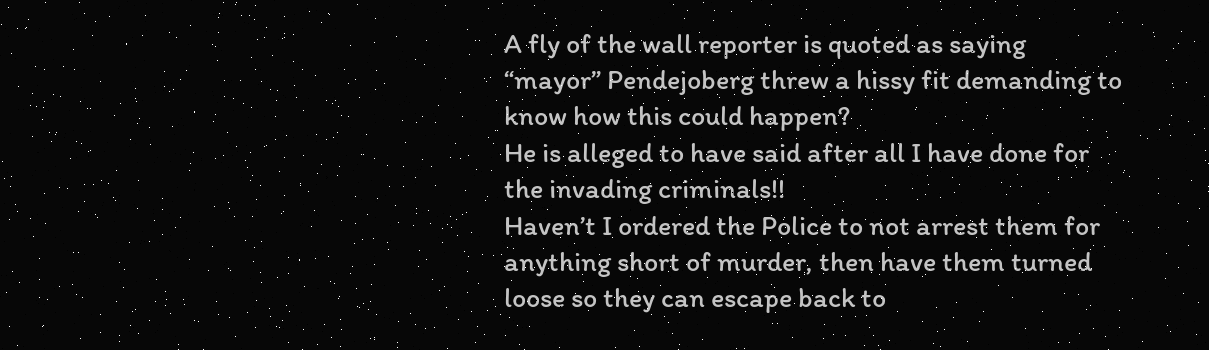A fly of the wall reporter is quoted as saying “mayor” Pendejoberg threw a hissy fit demanding to know how this could happen?
He is alleged to have said after all I have done for the invading criminals!!
Haven’t I ordered the Police to not arrest them for anything short of murder, then have them turned loose so they can escape back to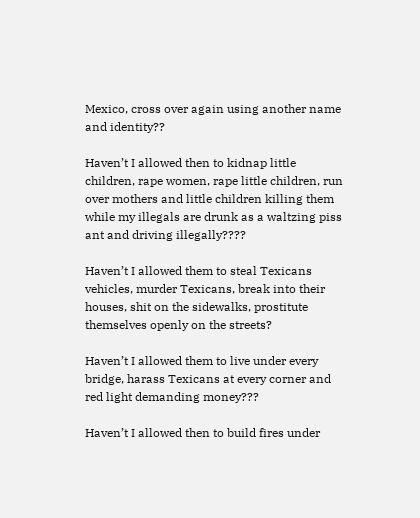Mexico, cross over again using another name and identity??

Haven’t I allowed then to kidnap little children, rape women, rape little children, run over mothers and little children killing them while my illegals are drunk as a waltzing piss ant and driving illegally????

Haven’t I allowed them to steal Texicans vehicles, murder Texicans, break into their houses, shit on the sidewalks, prostitute themselves openly on the streets?

Haven’t I allowed them to live under every bridge, harass Texicans at every corner and red light demanding money???

Haven’t I allowed then to build fires under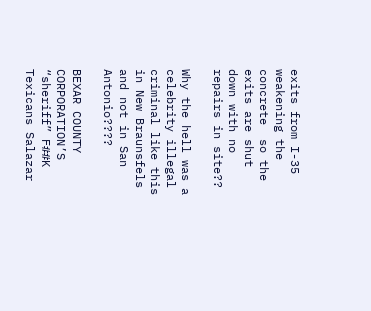exits from I-35 weakening the concrete  so the exits are shut down with no repairs in site??

Why the hell was a celebrity illegal criminal like this in New Braunsfels and not in San Antonio????

BEXAR COUNTY CORPORATION’S “sheriff” F##K Texicans Salazar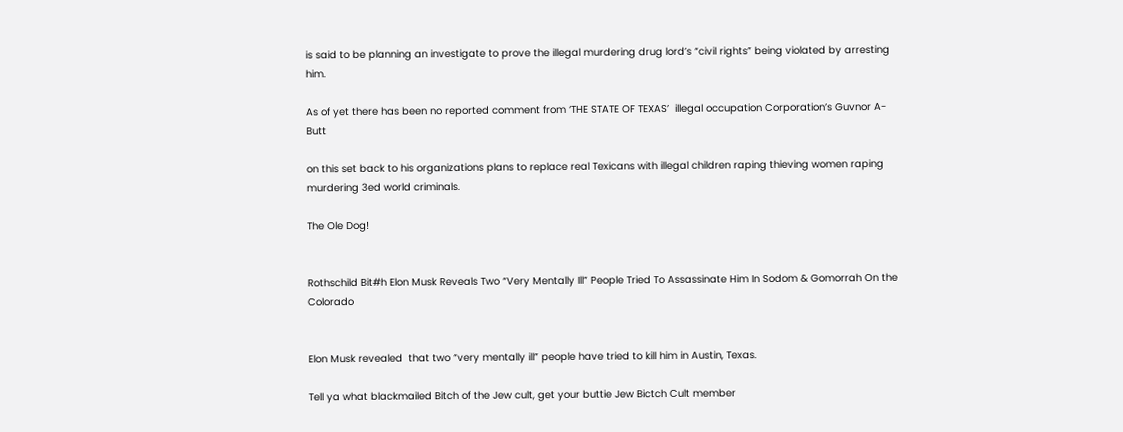is said to be planning an investigate to prove the illegal murdering drug lord’s “civil rights” being violated by arresting him.

As of yet there has been no reported comment from ‘THE STATE OF TEXAS’  illegal occupation Corporation’s Guvnor A-Butt

on this set back to his organizations plans to replace real Texicans with illegal children raping thieving women raping murdering 3ed world criminals.

The Ole Dog!


Rothschild Bit#h Elon Musk Reveals Two “Very Mentally Ill” People Tried To Assassinate Him In Sodom & Gomorrah On the Colorado


Elon Musk revealed  that two “very mentally ill” people have tried to kill him in Austin, Texas.

Tell ya what blackmailed Bitch of the Jew cult, get your buttie Jew Bictch Cult member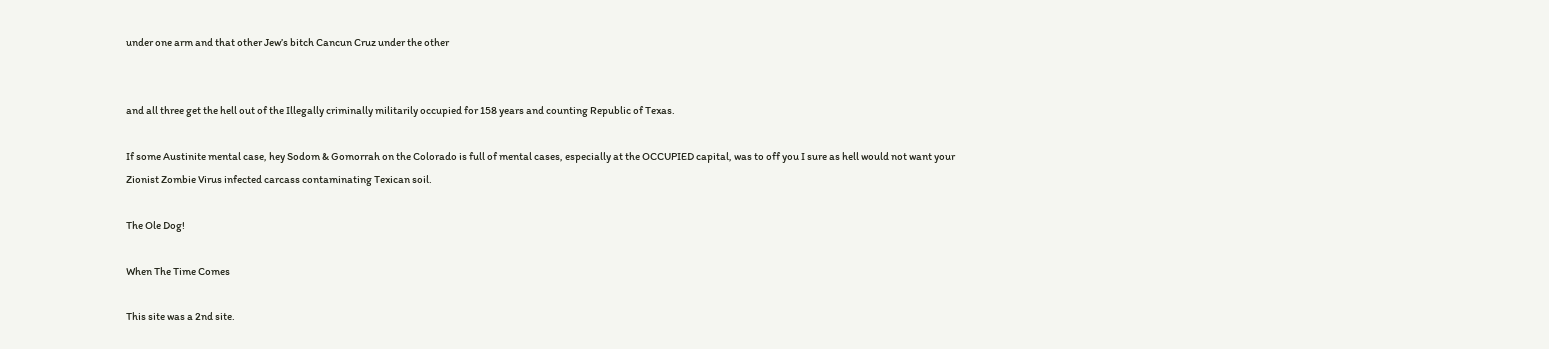under one arm and that other Jew’s bitch Cancun Cruz under the other


and all three get the hell out of the Illegally criminally militarily occupied for 158 years and counting Republic of Texas.

If some Austinite mental case, hey Sodom & Gomorrah on the Colorado is full of mental cases, especially at the OCCUPIED capital, was to off you I sure as hell would not want your Zionist Zombie Virus infected carcass contaminating Texican soil.

The Ole Dog!

When The Time Comes

This site was a 2nd site.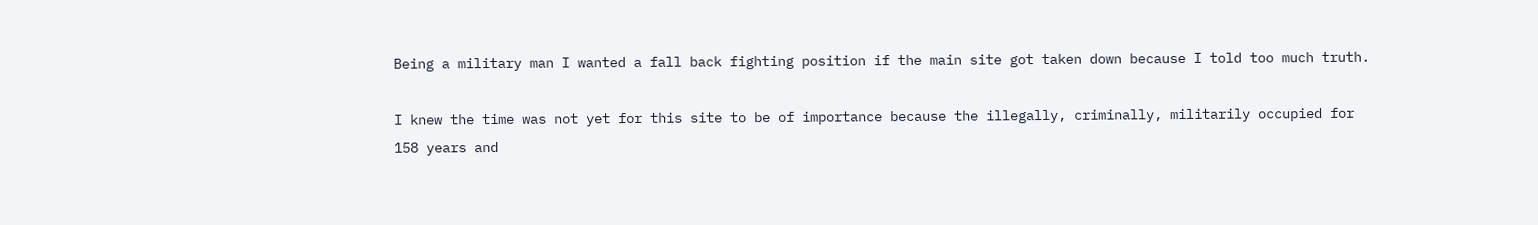Being a military man I wanted a fall back fighting position if the main site got taken down because I told too much truth.

I knew the time was not yet for this site to be of importance because the illegally, criminally, militarily occupied for 158 years and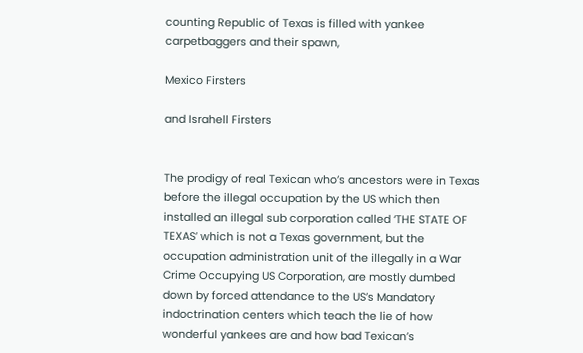counting Republic of Texas is filled with yankee carpetbaggers and their spawn,

Mexico Firsters

and Israhell Firsters


The prodigy of real Texican who’s ancestors were in Texas before the illegal occupation by the US which then installed an illegal sub corporation called ‘THE STATE OF TEXAS’ which is not a Texas government, but the occupation administration unit of the illegally in a War Crime Occupying US Corporation, are mostly dumbed down by forced attendance to the US’s Mandatory indoctrination centers which teach the lie of how wonderful yankees are and how bad Texican’s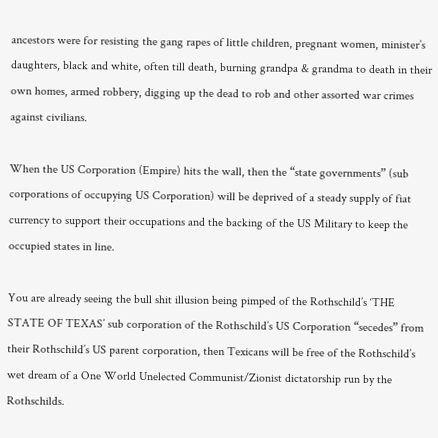ancestors were for resisting the gang rapes of little children, pregnant women, minister’s daughters, black and white, often till death, burning grandpa & grandma to death in their own homes, armed robbery, digging up the dead to rob and other assorted war crimes against civilians.

When the US Corporation (Empire) hits the wall, then the “state governments” (sub corporations of occupying US Corporation) will be deprived of a steady supply of fiat currency to support their occupations and the backing of the US Military to keep the occupied states in line.

You are already seeing the bull shit illusion being pimped of the Rothschild’s ‘THE STATE OF TEXAS’ sub corporation of the Rothschild’s US Corporation “secedes” from their Rothschild’s US parent corporation, then Texicans will be free of the Rothschild’s wet dream of a One World Unelected Communist/Zionist dictatorship run by the Rothschilds.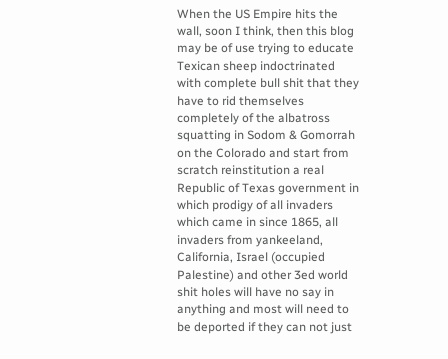When the US Empire hits the wall, soon I think, then this blog may be of use trying to educate Texican sheep indoctrinated with complete bull shit that they have to rid themselves completely of the albatross squatting in Sodom & Gomorrah on the Colorado and start from scratch reinstitution a real Republic of Texas government in which prodigy of all invaders which came in since 1865, all invaders from yankeeland, California, Israel (occupied Palestine) and other 3ed world shit holes will have no say in anything and most will need to be deported if they can not just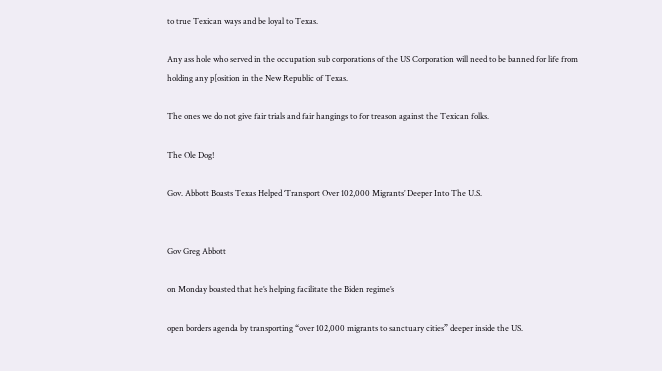to true Texican ways and be loyal to Texas.

Any ass hole who served in the occupation sub corporations of the US Corporation will need to be banned for life from holding any p[osition in the New Republic of Texas.

The ones we do not give fair trials and fair hangings to for treason against the Texican folks.

The Ole Dog!

Gov. Abbott Boasts Texas Helped ‘Transport Over 102,000 Migrants’ Deeper Into The U.S.


Gov Greg Abbott

on Monday boasted that he’s helping facilitate the Biden regime’s

open borders agenda by transporting “over 102,000 migrants to sanctuary cities” deeper inside the US.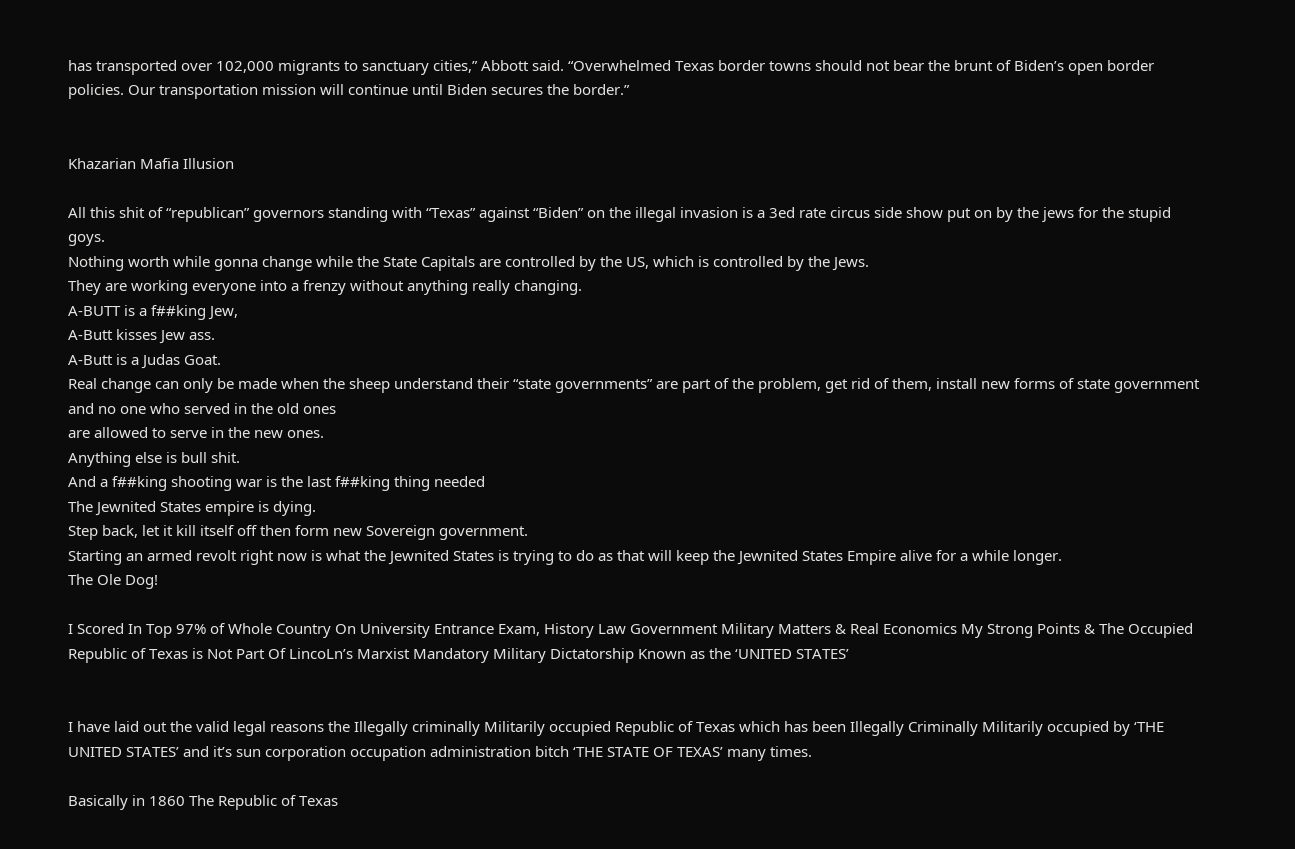has transported over 102,000 migrants to sanctuary cities,” Abbott said. “Overwhelmed Texas border towns should not bear the brunt of Biden’s open border policies. Our transportation mission will continue until Biden secures the border.”


Khazarian Mafia Illusion

All this shit of “republican” governors standing with “Texas” against “Biden” on the illegal invasion is a 3ed rate circus side show put on by the jews for the stupid goys.
Nothing worth while gonna change while the State Capitals are controlled by the US, which is controlled by the Jews.
They are working everyone into a frenzy without anything really changing.
A-BUTT is a f##king Jew,
A-Butt kisses Jew ass.
A-Butt is a Judas Goat.
Real change can only be made when the sheep understand their “state governments” are part of the problem, get rid of them, install new forms of state government and no one who served in the old ones
are allowed to serve in the new ones.
Anything else is bull shit.
And a f##king shooting war is the last f##king thing needed
The Jewnited States empire is dying.
Step back, let it kill itself off then form new Sovereign government.
Starting an armed revolt right now is what the Jewnited States is trying to do as that will keep the Jewnited States Empire alive for a while longer.
The Ole Dog!

I Scored In Top 97% of Whole Country On University Entrance Exam, History Law Government Military Matters & Real Economics My Strong Points & The Occupied Republic of Texas is Not Part Of LincoLn’s Marxist Mandatory Military Dictatorship Known as the ‘UNITED STATES’


I have laid out the valid legal reasons the Illegally criminally Militarily occupied Republic of Texas which has been Illegally Criminally Militarily occupied by ‘THE UNITED STATES’ and it’s sun corporation occupation administration bitch ‘THE STATE OF TEXAS’ many times.

Basically in 1860 The Republic of Texas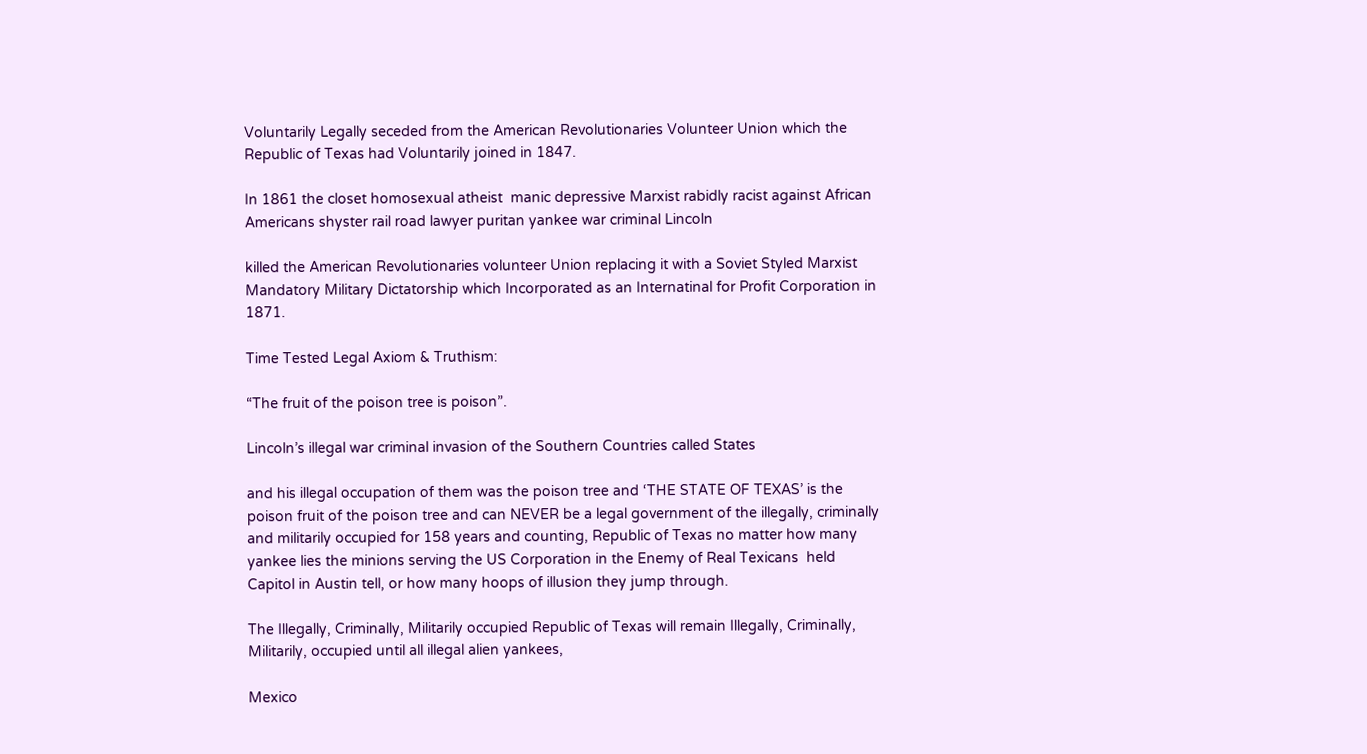Voluntarily Legally seceded from the American Revolutionaries Volunteer Union which the Republic of Texas had Voluntarily joined in 1847.

In 1861 the closet homosexual atheist  manic depressive Marxist rabidly racist against African Americans shyster rail road lawyer puritan yankee war criminal Lincoln

killed the American Revolutionaries volunteer Union replacing it with a Soviet Styled Marxist Mandatory Military Dictatorship which Incorporated as an Internatinal for Profit Corporation in 1871.

Time Tested Legal Axiom & Truthism:

“The fruit of the poison tree is poison”.

Lincoln’s illegal war criminal invasion of the Southern Countries called States

and his illegal occupation of them was the poison tree and ‘THE STATE OF TEXAS’ is the poison fruit of the poison tree and can NEVER be a legal government of the illegally, criminally and militarily occupied for 158 years and counting, Republic of Texas no matter how many yankee lies the minions serving the US Corporation in the Enemy of Real Texicans  held Capitol in Austin tell, or how many hoops of illusion they jump through.

The Illegally, Criminally, Militarily occupied Republic of Texas will remain Illegally, Criminally, Militarily, occupied until all illegal alien yankees,

Mexico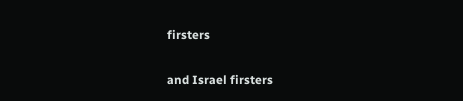firsters

and Israel firsters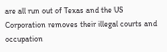are all run out of Texas and the US Corporation removes their illegal courts and occupation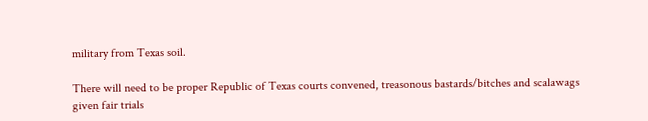military from Texas soil.

There will need to be proper Republic of Texas courts convened, treasonous bastards/bitches and scalawags given fair trials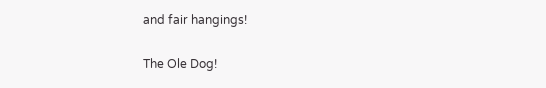and fair hangings!

The Ole Dog!